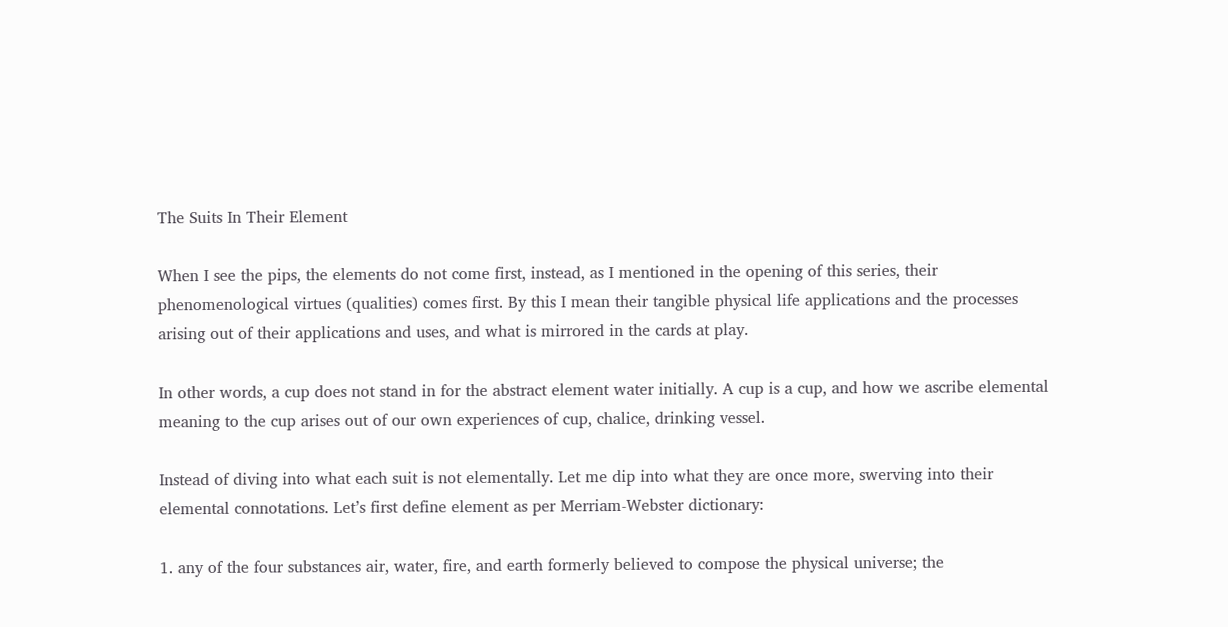The Suits In Their Element

When I see the pips, the elements do not come first, instead, as I mentioned in the opening of this series, their phenomenological virtues (qualities) comes first. By this I mean their tangible physical life applications and the processes arising out of their applications and uses, and what is mirrored in the cards at play.

In other words, a cup does not stand in for the abstract element water initially. A cup is a cup, and how we ascribe elemental meaning to the cup arises out of our own experiences of cup, chalice, drinking vessel.

Instead of diving into what each suit is not elementally. Let me dip into what they are once more, swerving into their elemental connotations. Let’s first define element as per Merriam-Webster dictionary:

1. any of the four substances air, water, fire, and earth formerly believed to compose the physical universe; the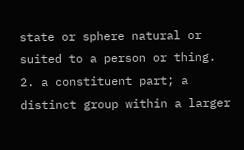state or sphere natural or suited to a person or thing.
2. a constituent part; a distinct group within a larger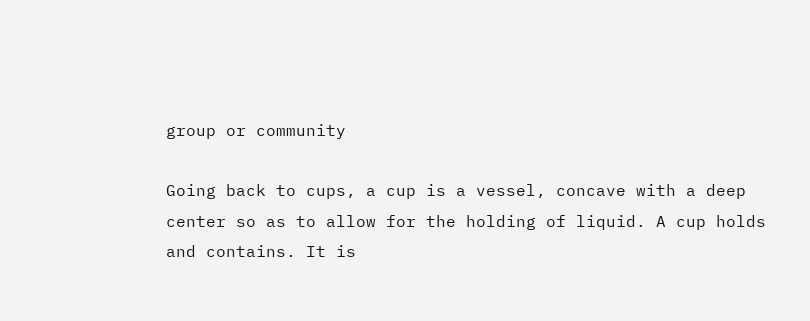group or community

Going back to cups, a cup is a vessel, concave with a deep center so as to allow for the holding of liquid. A cup holds and contains. It is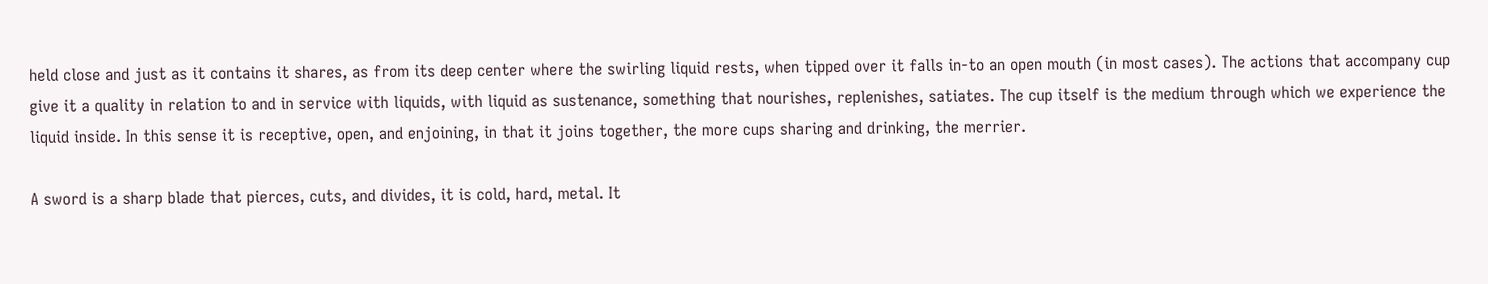held close and just as it contains it shares, as from its deep center where the swirling liquid rests, when tipped over it falls in-to an open mouth (in most cases). The actions that accompany cup give it a quality in relation to and in service with liquids, with liquid as sustenance, something that nourishes, replenishes, satiates. The cup itself is the medium through which we experience the liquid inside. In this sense it is receptive, open, and enjoining, in that it joins together, the more cups sharing and drinking, the merrier.

A sword is a sharp blade that pierces, cuts, and divides, it is cold, hard, metal. It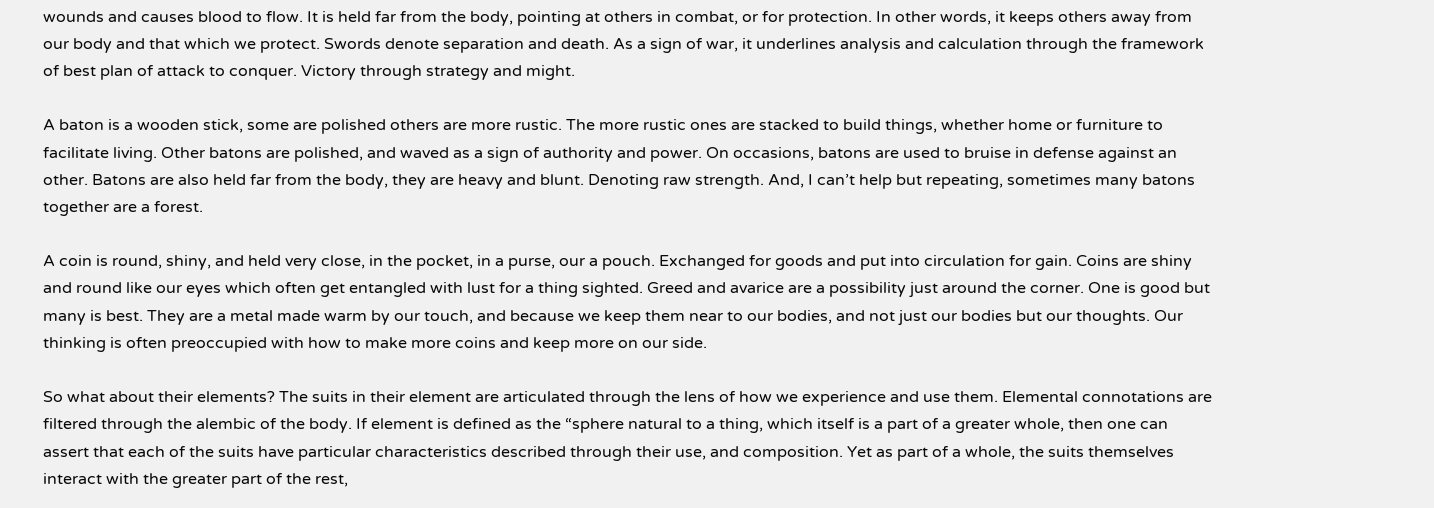wounds and causes blood to flow. It is held far from the body, pointing at others in combat, or for protection. In other words, it keeps others away from our body and that which we protect. Swords denote separation and death. As a sign of war, it underlines analysis and calculation through the framework of best plan of attack to conquer. Victory through strategy and might.

A baton is a wooden stick, some are polished others are more rustic. The more rustic ones are stacked to build things, whether home or furniture to facilitate living. Other batons are polished, and waved as a sign of authority and power. On occasions, batons are used to bruise in defense against an other. Batons are also held far from the body, they are heavy and blunt. Denoting raw strength. And, I can’t help but repeating, sometimes many batons together are a forest.

A coin is round, shiny, and held very close, in the pocket, in a purse, our a pouch. Exchanged for goods and put into circulation for gain. Coins are shiny and round like our eyes which often get entangled with lust for a thing sighted. Greed and avarice are a possibility just around the corner. One is good but many is best. They are a metal made warm by our touch, and because we keep them near to our bodies, and not just our bodies but our thoughts. Our thinking is often preoccupied with how to make more coins and keep more on our side.

So what about their elements? The suits in their element are articulated through the lens of how we experience and use them. Elemental connotations are filtered through the alembic of the body. If element is defined as the “sphere natural to a thing, which itself is a part of a greater whole, then one can assert that each of the suits have particular characteristics described through their use, and composition. Yet as part of a whole, the suits themselves interact with the greater part of the rest,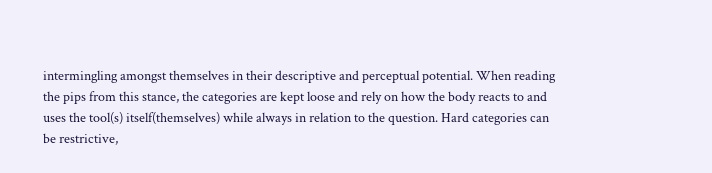intermingling amongst themselves in their descriptive and perceptual potential. When reading the pips from this stance, the categories are kept loose and rely on how the body reacts to and uses the tool(s) itself(themselves) while always in relation to the question. Hard categories can be restrictive,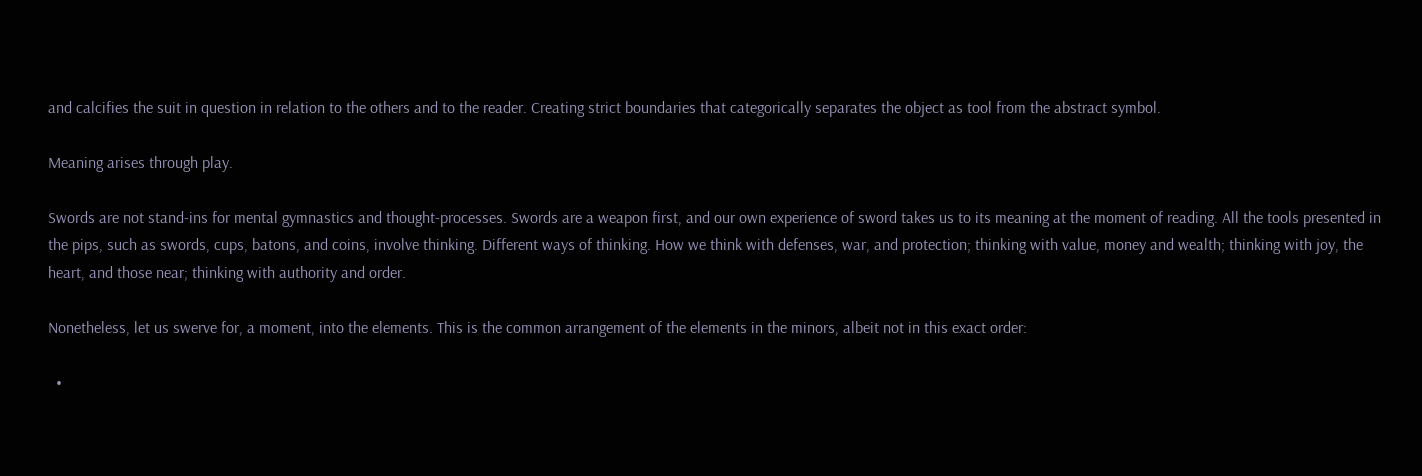and calcifies the suit in question in relation to the others and to the reader. Creating strict boundaries that categorically separates the object as tool from the abstract symbol.

Meaning arises through play.

Swords are not stand-ins for mental gymnastics and thought-processes. Swords are a weapon first, and our own experience of sword takes us to its meaning at the moment of reading. All the tools presented in the pips, such as swords, cups, batons, and coins, involve thinking. Different ways of thinking. How we think with defenses, war, and protection; thinking with value, money and wealth; thinking with joy, the heart, and those near; thinking with authority and order.

Nonetheless, let us swerve for, a moment, into the elements. This is the common arrangement of the elements in the minors, albeit not in this exact order:

  •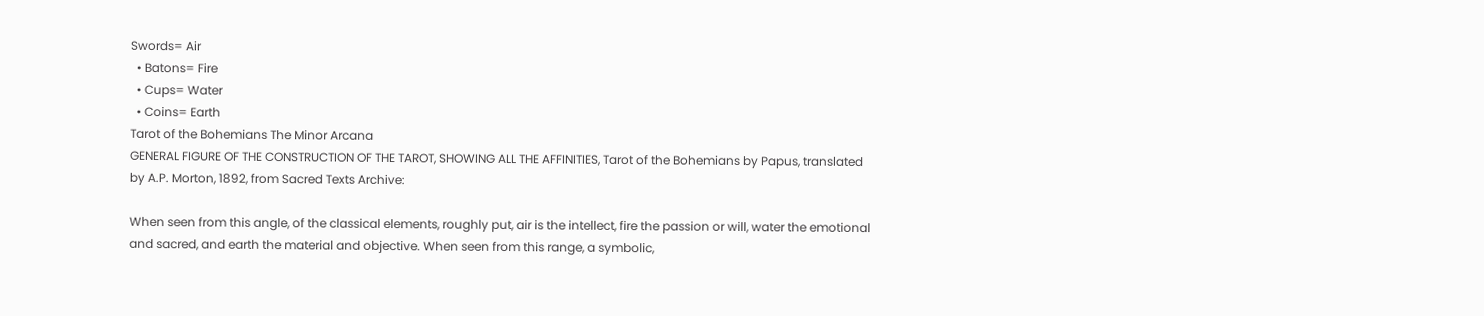Swords= Air
  • Batons= Fire
  • Cups= Water
  • Coins= Earth
Tarot of the Bohemians The Minor Arcana
GENERAL FIGURE OF THE CONSTRUCTION OF THE TAROT, SHOWING ALL THE AFFINITIES, Tarot of the Bohemians by Papus, translated by A.P. Morton, 1892, from Sacred Texts Archive:

When seen from this angle, of the classical elements, roughly put, air is the intellect, fire the passion or will, water the emotional and sacred, and earth the material and objective. When seen from this range, a symbolic,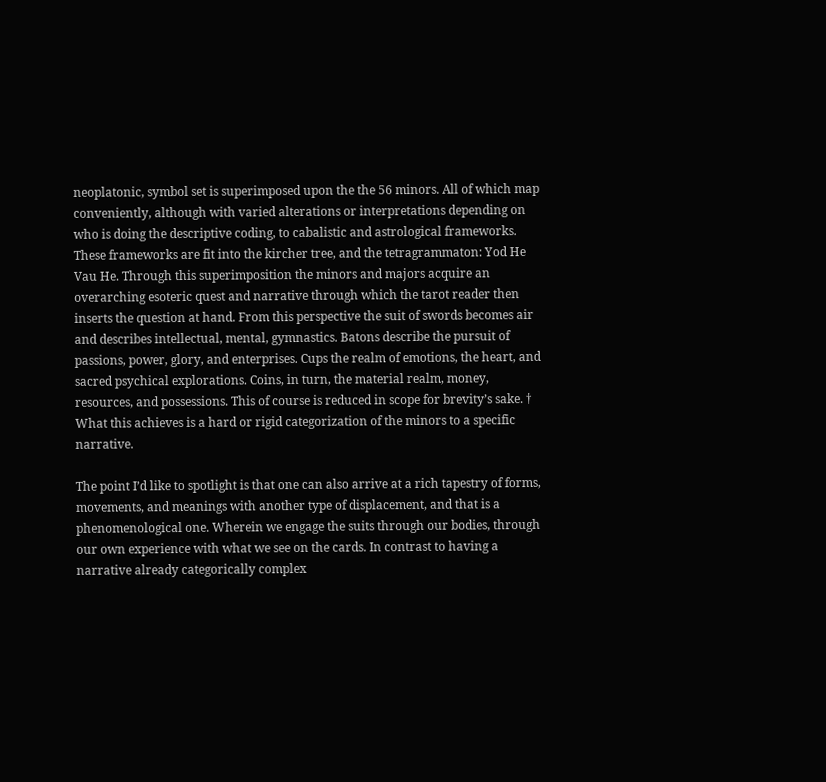neoplatonic, symbol set is superimposed upon the the 56 minors. All of which map conveniently, although with varied alterations or interpretations depending on who is doing the descriptive coding, to cabalistic and astrological frameworks. These frameworks are fit into the kircher tree, and the tetragrammaton: Yod He Vau He. Through this superimposition the minors and majors acquire an overarching esoteric quest and narrative through which the tarot reader then inserts the question at hand. From this perspective the suit of swords becomes air and describes intellectual, mental, gymnastics. Batons describe the pursuit of passions, power, glory, and enterprises. Cups the realm of emotions, the heart, and sacred psychical explorations. Coins, in turn, the material realm, money, resources, and possessions. This of course is reduced in scope for brevity’s sake. † What this achieves is a hard or rigid categorization of the minors to a specific narrative.

The point I’d like to spotlight is that one can also arrive at a rich tapestry of forms, movements, and meanings with another type of displacement, and that is a phenomenological one. Wherein we engage the suits through our bodies, through our own experience with what we see on the cards. In contrast to having a narrative already categorically complex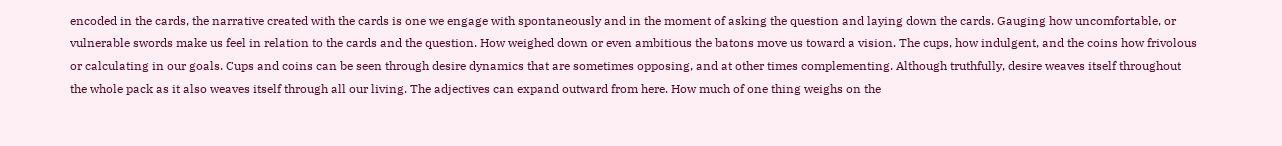encoded in the cards, the narrative created with the cards is one we engage with spontaneously and in the moment of asking the question and laying down the cards. Gauging how uncomfortable, or vulnerable swords make us feel in relation to the cards and the question. How weighed down or even ambitious the batons move us toward a vision. The cups, how indulgent, and the coins how frivolous or calculating in our goals. Cups and coins can be seen through desire dynamics that are sometimes opposing, and at other times complementing. Although truthfully, desire weaves itself throughout the whole pack as it also weaves itself through all our living. The adjectives can expand outward from here. How much of one thing weighs on the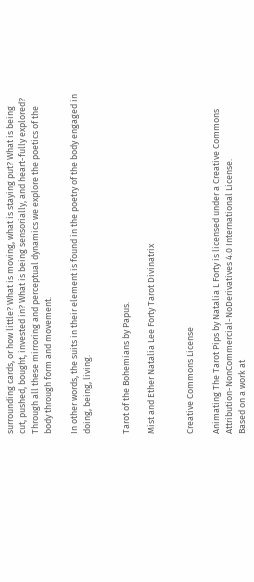surrounding cards, or how little? What is moving, what is staying put? What is being cut, pushed, bought, invested in? What is being sensorially, and heart-fully explored? Through all these mirroring and perceptual dynamics we explore the poetics of the body through form and movement.

In other words, the suits in their element is found in the poetry of the body engaged in doing, being, living.


Tarot of the Bohemians by Papus.

Mist and Ether Natalia Lee Forty Tarot Divinatrix


Creative Commons License

Animating The Tarot Pips by Natalia L Forty is licensed under a Creative Commons Attribution-NonCommercial-NoDerivatives 4.0 International License.
Based on a work at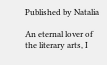Published by Natalia

An eternal lover of the literary arts, I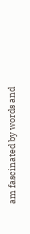am fascinated by words and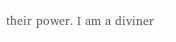their power. I am a diviner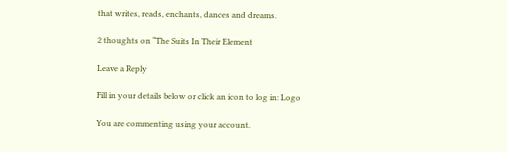that writes, reads, enchants, dances and dreams.

2 thoughts on “The Suits In Their Element

Leave a Reply

Fill in your details below or click an icon to log in: Logo

You are commenting using your account.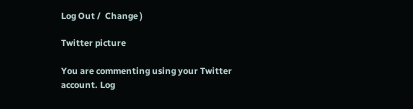Log Out /  Change )

Twitter picture

You are commenting using your Twitter account. Log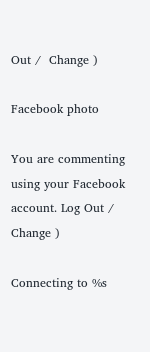Out /  Change )

Facebook photo

You are commenting using your Facebook account. Log Out /  Change )

Connecting to %s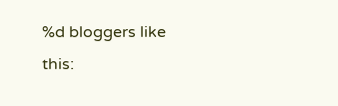%d bloggers like this: